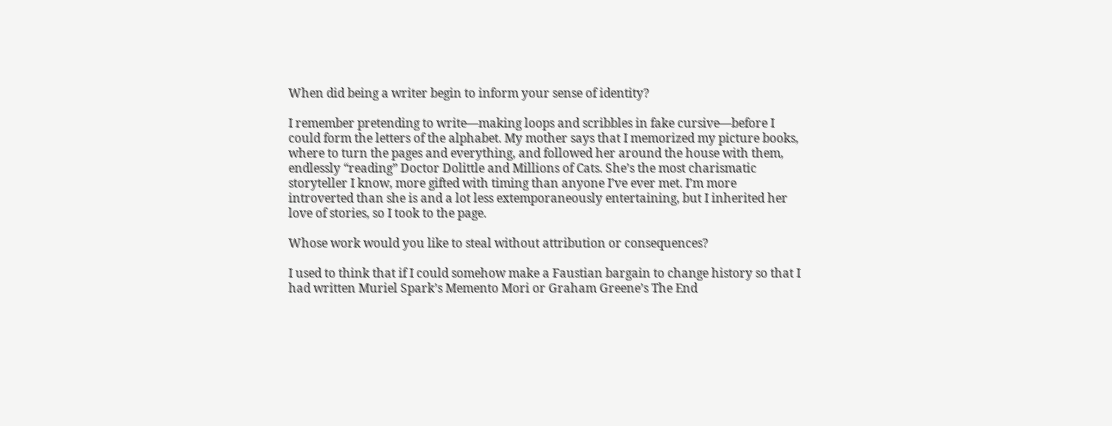When did being a writer begin to inform your sense of identity?

I remember pretending to write—making loops and scribbles in fake cursive—before I could form the letters of the alphabet. My mother says that I memorized my picture books, where to turn the pages and everything, and followed her around the house with them, endlessly “reading” Doctor Dolittle and Millions of Cats. She’s the most charismatic storyteller I know, more gifted with timing than anyone I’ve ever met. I’m more introverted than she is and a lot less extemporaneously entertaining, but I inherited her love of stories, so I took to the page.

Whose work would you like to steal without attribution or consequences?

I used to think that if I could somehow make a Faustian bargain to change history so that I had written Muriel Spark’s Memento Mori or Graham Greene’s The End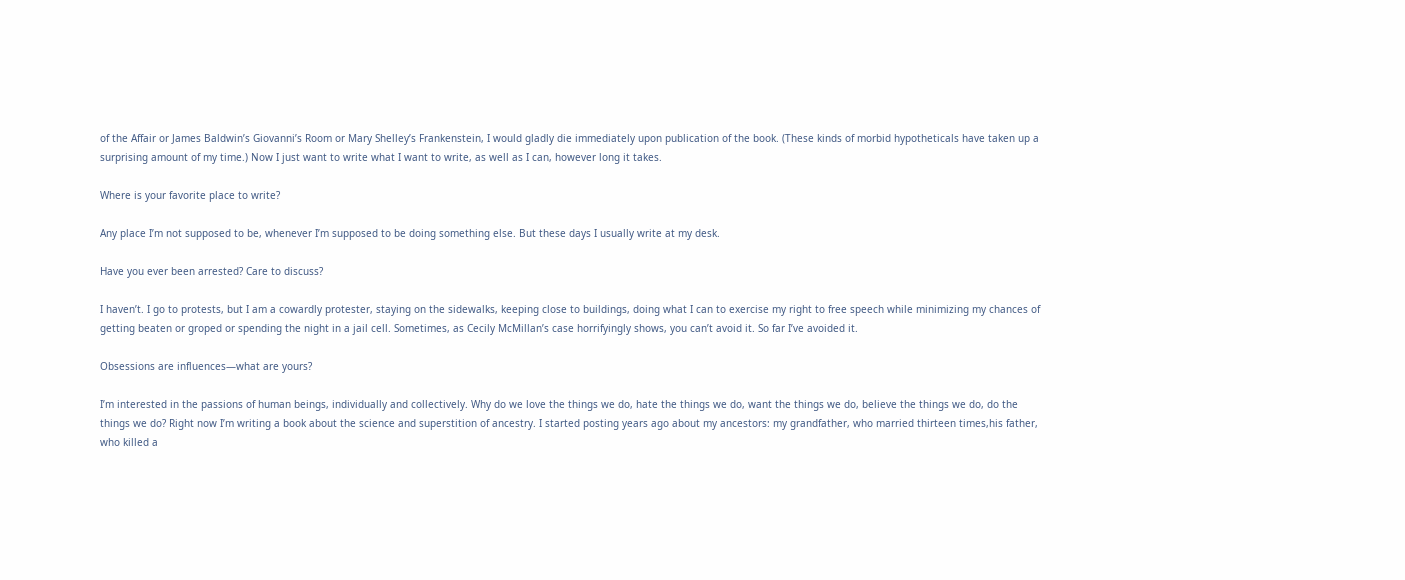of the Affair or James Baldwin’s Giovanni’s Room or Mary Shelley’s Frankenstein, I would gladly die immediately upon publication of the book. (These kinds of morbid hypotheticals have taken up a surprising amount of my time.) Now I just want to write what I want to write, as well as I can, however long it takes.

Where is your favorite place to write?

Any place I’m not supposed to be, whenever I’m supposed to be doing something else. But these days I usually write at my desk.

Have you ever been arrested? Care to discuss?

I haven’t. I go to protests, but I am a cowardly protester, staying on the sidewalks, keeping close to buildings, doing what I can to exercise my right to free speech while minimizing my chances of getting beaten or groped or spending the night in a jail cell. Sometimes, as Cecily McMillan’s case horrifyingly shows, you can’t avoid it. So far I’ve avoided it.

Obsessions are influences—what are yours?

I’m interested in the passions of human beings, individually and collectively. Why do we love the things we do, hate the things we do, want the things we do, believe the things we do, do the things we do? Right now I’m writing a book about the science and superstition of ancestry. I started posting years ago about my ancestors: my grandfather, who married thirteen times,his father, who killed a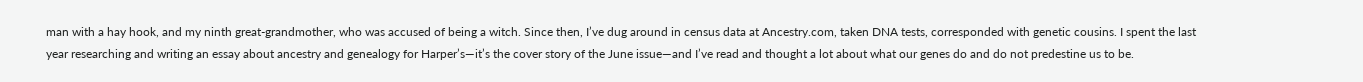man with a hay hook, and my ninth great-grandmother, who was accused of being a witch. Since then, I’ve dug around in census data at Ancestry.com, taken DNA tests, corresponded with genetic cousins. I spent the last year researching and writing an essay about ancestry and genealogy for Harper’s—it’s the cover story of the June issue—and I’ve read and thought a lot about what our genes do and do not predestine us to be.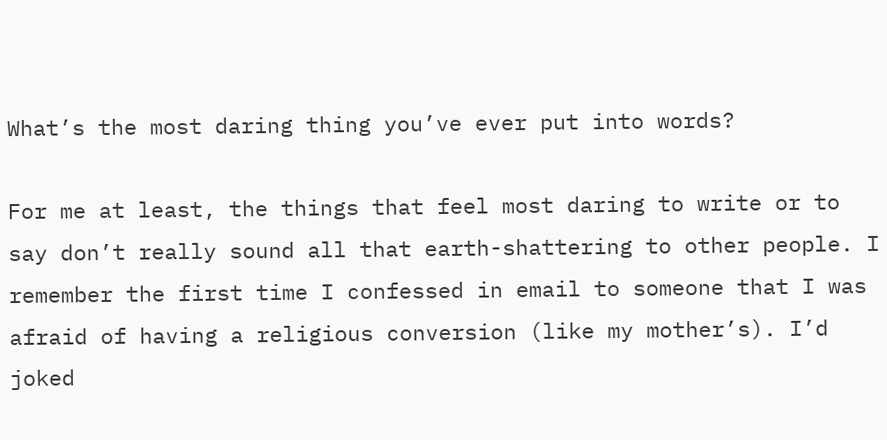What’s the most daring thing you’ve ever put into words?

For me at least, the things that feel most daring to write or to say don’t really sound all that earth-shattering to other people. I remember the first time I confessed in email to someone that I was afraid of having a religious conversion (like my mother’s). I’d joked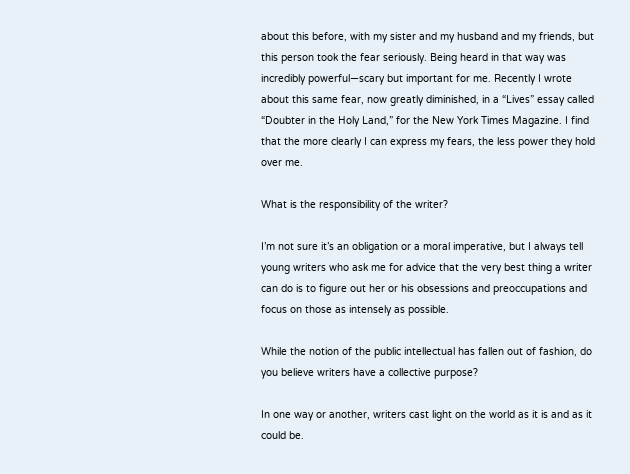about this before, with my sister and my husband and my friends, but this person took the fear seriously. Being heard in that way was incredibly powerful—scary but important for me. Recently I wrote about this same fear, now greatly diminished, in a “Lives” essay called “Doubter in the Holy Land,” for the New York Times Magazine. I find that the more clearly I can express my fears, the less power they hold over me.

What is the responsibility of the writer?

I’m not sure it’s an obligation or a moral imperative, but I always tell young writers who ask me for advice that the very best thing a writer can do is to figure out her or his obsessions and preoccupations and focus on those as intensely as possible.

While the notion of the public intellectual has fallen out of fashion, do you believe writers have a collective purpose?

In one way or another, writers cast light on the world as it is and as it could be.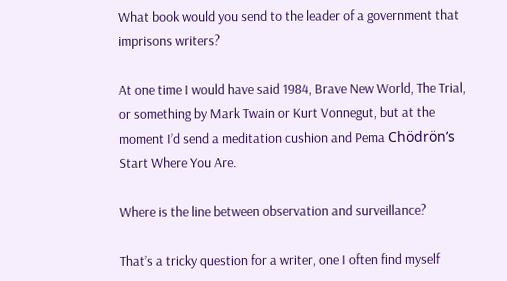What book would you send to the leader of a government that imprisons writers?

At one time I would have said 1984, Brave New World, The Trial, or something by Mark Twain or Kurt Vonnegut, but at the moment I’d send a meditation cushion and Pema Chödrön’s Start Where You Are.

Where is the line between observation and surveillance?

That’s a tricky question for a writer, one I often find myself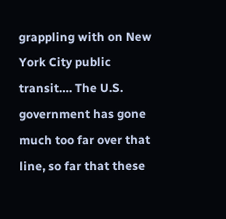grappling with on New York City public transit…. The U.S. government has gone much too far over that line, so far that these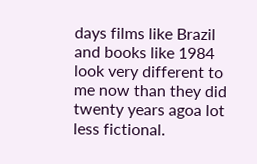days films like Brazil and books like 1984 look very different to me now than they did twenty years agoa lot less fictional.